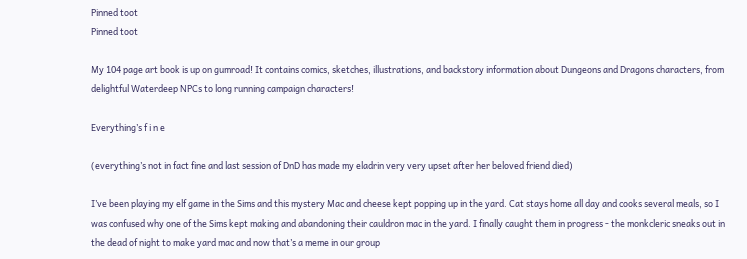Pinned toot
Pinned toot

My 104 page art book is up on gumroad! It contains comics, sketches, illustrations, and backstory information about Dungeons and Dragons characters, from delightful Waterdeep NPCs to long running campaign characters!

Everything’s f i n e

(everything’s not in fact fine and last session of DnD has made my eladrin very very upset after her beloved friend died)

I’ve been playing my elf game in the Sims and this mystery Mac and cheese kept popping up in the yard. Cat stays home all day and cooks several meals, so I was confused why one of the Sims kept making and abandoning their cauldron mac in the yard. I finally caught them in progress - the monkcleric sneaks out in the dead of night to make yard mac and now that’s a meme in our group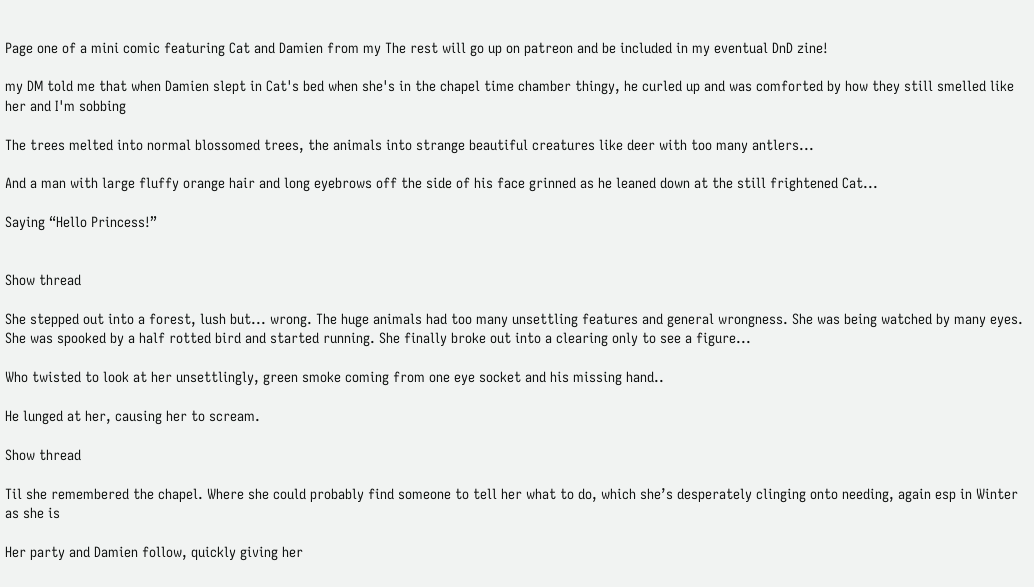Page one of a mini comic featuring Cat and Damien from my The rest will go up on patreon and be included in my eventual DnD zine!

my DM told me that when Damien slept in Cat's bed when she's in the chapel time chamber thingy, he curled up and was comforted by how they still smelled like her and I'm sobbing

The trees melted into normal blossomed trees, the animals into strange beautiful creatures like deer with too many antlers...

And a man with large fluffy orange hair and long eyebrows off the side of his face grinned as he leaned down at the still frightened Cat...

Saying “Hello Princess!”


Show thread

She stepped out into a forest, lush but... wrong. The huge animals had too many unsettling features and general wrongness. She was being watched by many eyes. She was spooked by a half rotted bird and started running. She finally broke out into a clearing only to see a figure...

Who twisted to look at her unsettlingly, green smoke coming from one eye socket and his missing hand..

He lunged at her, causing her to scream.

Show thread

Til she remembered the chapel. Where she could probably find someone to tell her what to do, which she’s desperately clinging onto needing, again esp in Winter as she is

Her party and Damien follow, quickly giving her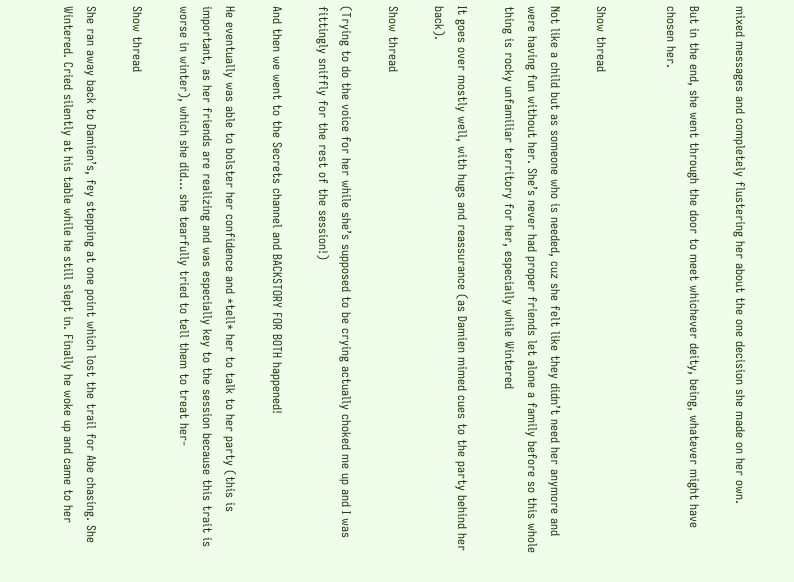mixed messages and completely flustering her about the one decision she made on her own.

But in the end, she went through the door to meet whichever deity, being, whatever might have chosen her.


Show thread

Not like a child but as someone who is needed, cuz she felt like they didn’t need her anymore and were having fun without her. She’s never had proper friends let alone a family before so this whole thing is rocky unfamiliar territory for her, especially while Wintered

It goes over mostly well, with hugs and reassurance (as Damien mimed cues to the party behind her back).

Show thread

(Trying to do the voice for her while she’s supposed to be crying actually choked me up and I was fittingly sniffly for the rest of the session!)

And then we went to the Secrets channel and BACKSTORY FOR BOTH happened!

He eventually was able to bolster her confidence and *tell* her to talk to her party (this is important, as her friends are realizing and was especially key to the session because this trait is worse in winter), which she did... she tearfully tried to tell them to treat her-

Show thread

She ran away back to Damien’s, fey stepping at one point which lost the trail for Abe chasing. She Wintered. Cried silently at his table while he still slept in. Finally he woke up and came to her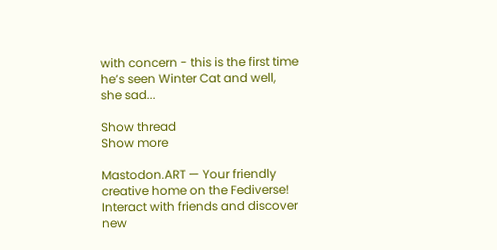with concern - this is the first time he’s seen Winter Cat and well, she sad...

Show thread
Show more

Mastodon.ART — Your friendly creative home on the Fediverse! Interact with friends and discover new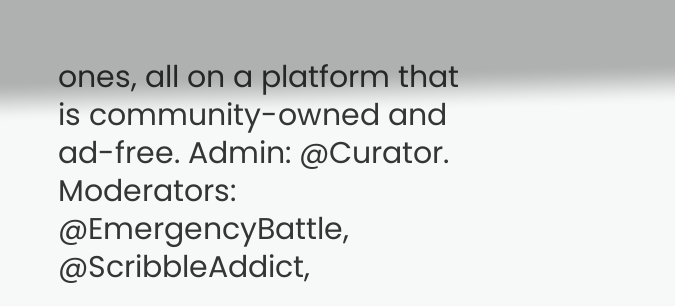ones, all on a platform that is community-owned and ad-free. Admin: @Curator. Moderators: @EmergencyBattle, @ScribbleAddict,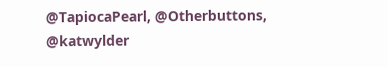@TapiocaPearl, @Otherbuttons, @katwylder